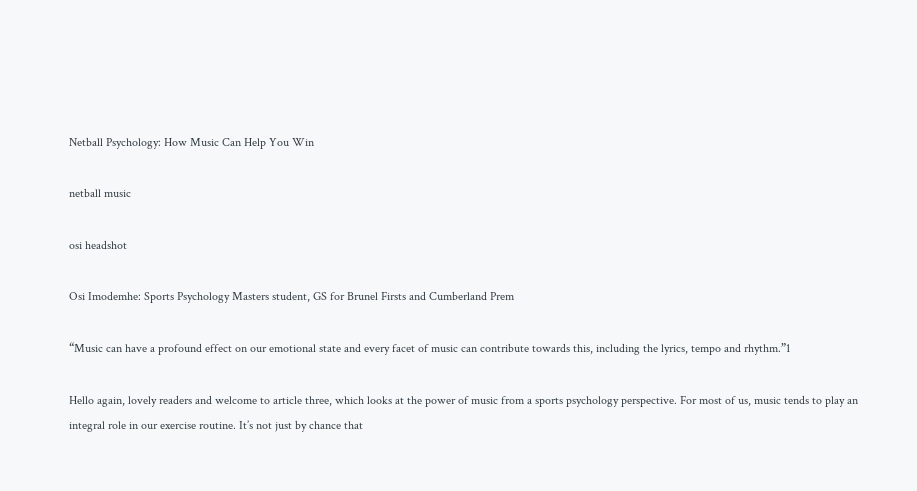Netball Psychology: How Music Can Help You Win

netball music

osi headshot

Osi Imodemhe: Sports Psychology Masters student, GS for Brunel Firsts and Cumberland Prem

“Music can have a profound effect on our emotional state and every facet of music can contribute towards this, including the lyrics, tempo and rhythm.”1

Hello again, lovely readers and welcome to article three, which looks at the power of music from a sports psychology perspective. For most of us, music tends to play an integral role in our exercise routine. It’s not just by chance that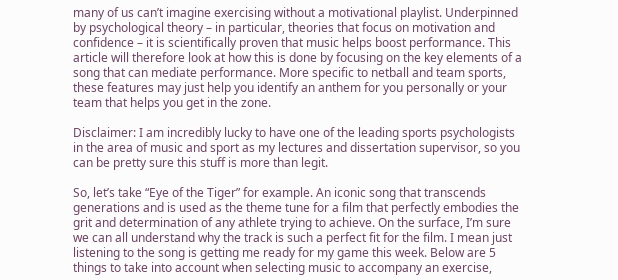many of us can’t imagine exercising without a motivational playlist. Underpinned by psychological theory – in particular, theories that focus on motivation and confidence – it is scientifically proven that music helps boost performance. This article will therefore look at how this is done by focusing on the key elements of a song that can mediate performance. More specific to netball and team sports, these features may just help you identify an anthem for you personally or your team that helps you get in the zone.

Disclaimer: I am incredibly lucky to have one of the leading sports psychologists in the area of music and sport as my lectures and dissertation supervisor, so you can be pretty sure this stuff is more than legit.

So, let’s take “Eye of the Tiger” for example. An iconic song that transcends generations and is used as the theme tune for a film that perfectly embodies the grit and determination of any athlete trying to achieve. On the surface, I’m sure we can all understand why the track is such a perfect fit for the film. I mean just listening to the song is getting me ready for my game this week. Below are 5 things to take into account when selecting music to accompany an exercise,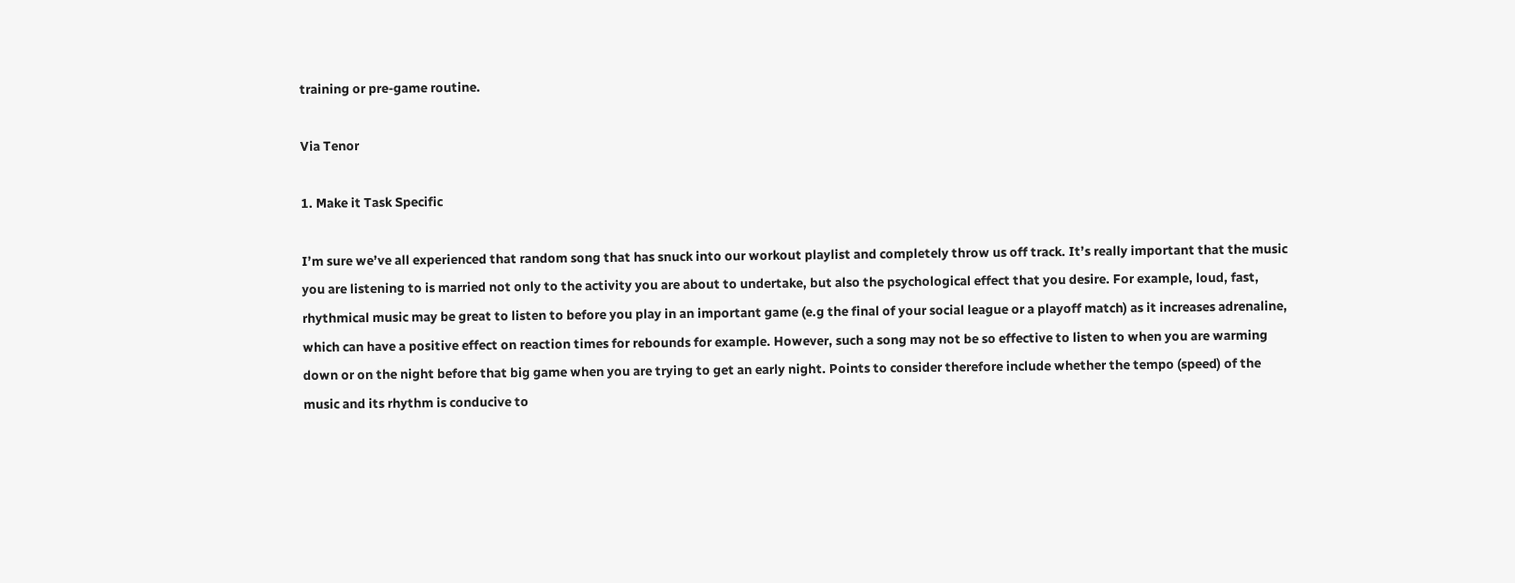training or pre-game routine.

Via Tenor

1. Make it Task Specific

I’m sure we’ve all experienced that random song that has snuck into our workout playlist and completely throw us off track. It’s really important that the music you are listening to is married not only to the activity you are about to undertake, but also the psychological effect that you desire. For example, loud, fast, rhythmical music may be great to listen to before you play in an important game (e.g the final of your social league or a playoff match) as it increases adrenaline, which can have a positive effect on reaction times for rebounds for example. However, such a song may not be so effective to listen to when you are warming down or on the night before that big game when you are trying to get an early night. Points to consider therefore include whether the tempo (speed) of the music and its rhythm is conducive to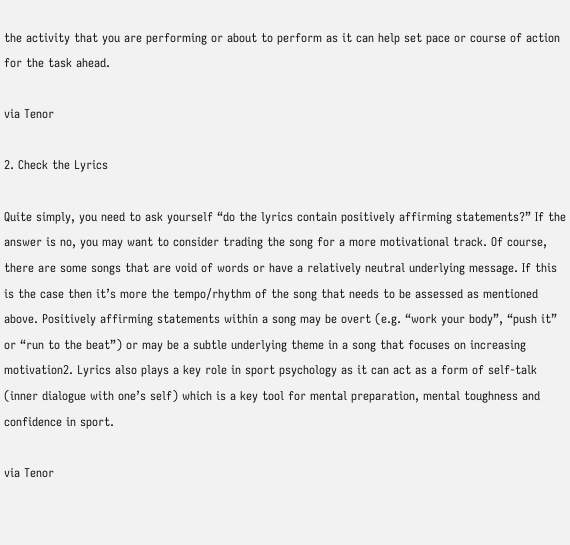the activity that you are performing or about to perform as it can help set pace or course of action for the task ahead.

via Tenor

2. Check the Lyrics

Quite simply, you need to ask yourself “do the lyrics contain positively affirming statements?” If the answer is no, you may want to consider trading the song for a more motivational track. Of course, there are some songs that are void of words or have a relatively neutral underlying message. If this is the case then it’s more the tempo/rhythm of the song that needs to be assessed as mentioned above. Positively affirming statements within a song may be overt (e.g. “work your body”, “push it” or “run to the beat”) or may be a subtle underlying theme in a song that focuses on increasing motivation2. Lyrics also plays a key role in sport psychology as it can act as a form of self-talk (inner dialogue with one’s self) which is a key tool for mental preparation, mental toughness and confidence in sport.

via Tenor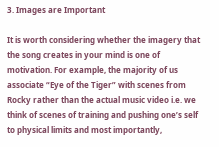3. Images are Important

It is worth considering whether the imagery that the song creates in your mind is one of motivation. For example, the majority of us associate “Eye of the Tiger” with scenes from Rocky rather than the actual music video i.e. we think of scenes of training and pushing one’s self to physical limits and most importantly,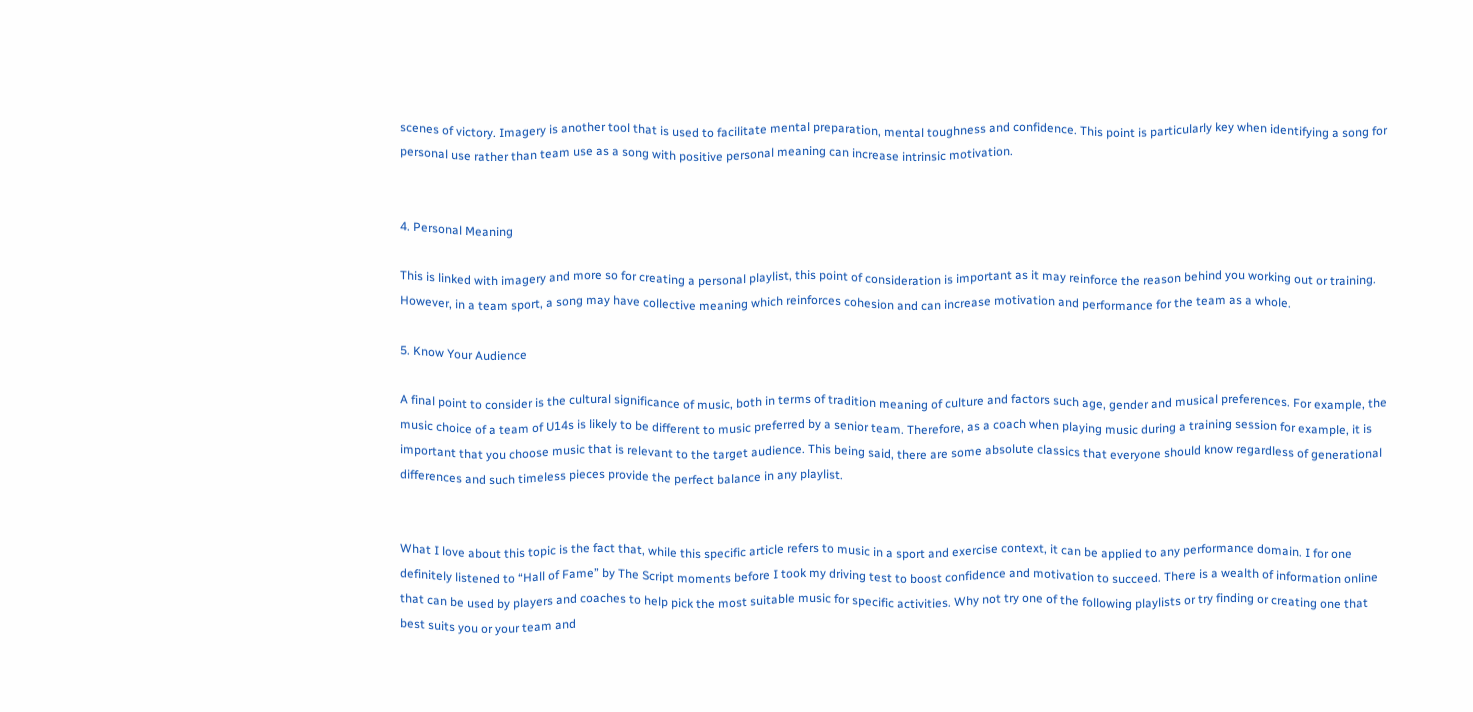scenes of victory. Imagery is another tool that is used to facilitate mental preparation, mental toughness and confidence. This point is particularly key when identifying a song for personal use rather than team use as a song with positive personal meaning can increase intrinsic motivation.


4. Personal Meaning

This is linked with imagery and more so for creating a personal playlist, this point of consideration is important as it may reinforce the reason behind you working out or training. However, in a team sport, a song may have collective meaning which reinforces cohesion and can increase motivation and performance for the team as a whole.

5. Know Your Audience

A final point to consider is the cultural significance of music, both in terms of tradition meaning of culture and factors such age, gender and musical preferences. For example, the music choice of a team of U14s is likely to be different to music preferred by a senior team. Therefore, as a coach when playing music during a training session for example, it is important that you choose music that is relevant to the target audience. This being said, there are some absolute classics that everyone should know regardless of generational differences and such timeless pieces provide the perfect balance in any playlist.


What I love about this topic is the fact that, while this specific article refers to music in a sport and exercise context, it can be applied to any performance domain. I for one definitely listened to “Hall of Fame” by The Script moments before I took my driving test to boost confidence and motivation to succeed. There is a wealth of information online that can be used by players and coaches to help pick the most suitable music for specific activities. Why not try one of the following playlists or try finding or creating one that best suits you or your team and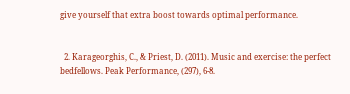give yourself that extra boost towards optimal performance.


  2. Karageorghis, C., & Priest, D. (2011). Music and exercise: the perfect bedfellows. Peak Performance, (297), 6-8.